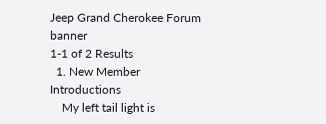Jeep Grand Cherokee Forum banner
1-1 of 2 Results
  1. New Member Introductions
    My left tail light is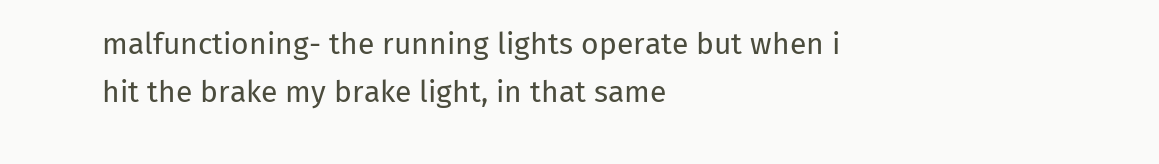malfunctioning- the running lights operate but when i hit the brake my brake light, in that same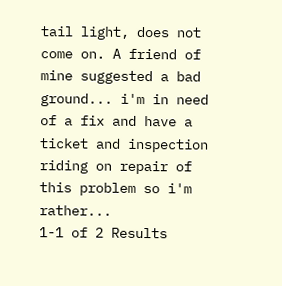tail light, does not come on. A friend of mine suggested a bad ground... i'm in need of a fix and have a ticket and inspection riding on repair of this problem so i'm rather...
1-1 of 2 Results